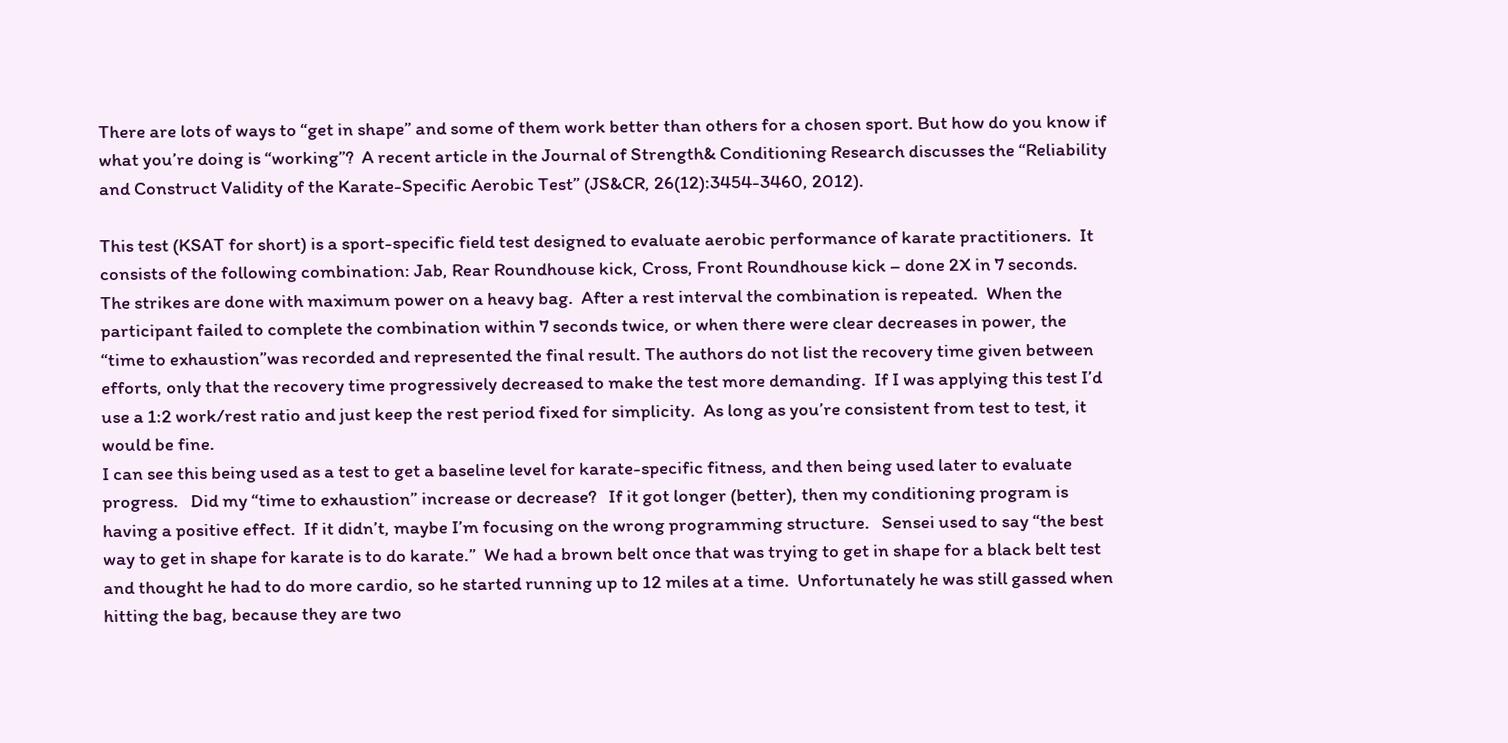There are lots of ways to “get in shape” and some of them work better than others for a chosen sport. But how do you know if what you’re doing is “working”?  A recent article in the Journal of Strength& Conditioning Research discusses the “Reliability and Construct Validity of the Karate-Specific Aerobic Test” (JS&CR, 26(12):3454-3460, 2012).

This test (KSAT for short) is a sport-specific field test designed to evaluate aerobic performance of karate practitioners.  It consists of the following combination: Jab, Rear Roundhouse kick, Cross, Front Roundhouse kick – done 2X in 7 seconds.  The strikes are done with maximum power on a heavy bag.  After a rest interval the combination is repeated.  When the participant failed to complete the combination within 7 seconds twice, or when there were clear decreases in power, the “time to exhaustion”was recorded and represented the final result. The authors do not list the recovery time given between efforts, only that the recovery time progressively decreased to make the test more demanding.  If I was applying this test I’d use a 1:2 work/rest ratio and just keep the rest period fixed for simplicity.  As long as you’re consistent from test to test, it would be fine.
I can see this being used as a test to get a baseline level for karate-specific fitness, and then being used later to evaluate progress.   Did my “time to exhaustion” increase or decrease?   If it got longer (better), then my conditioning program is having a positive effect.  If it didn’t, maybe I’m focusing on the wrong programming structure.   Sensei used to say “the best way to get in shape for karate is to do karate.”  We had a brown belt once that was trying to get in shape for a black belt test and thought he had to do more cardio, so he started running up to 12 miles at a time.  Unfortunately he was still gassed when hitting the bag, because they are two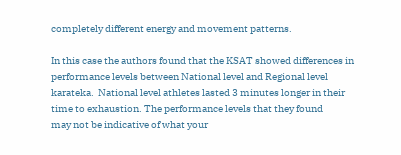completely different energy and movement patterns.

In this case the authors found that the KSAT showed differences in performance levels between National level and Regional level karateka.  National level athletes lasted 3 minutes longer in their time to exhaustion. The performance levels that they found
may not be indicative of what your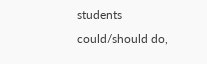students could/should do,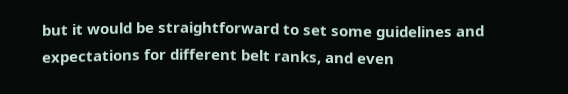but it would be straightforward to set some guidelines and expectations for different belt ranks, and even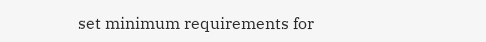set minimum requirements for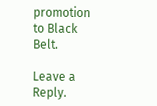promotion to Black Belt.

Leave a Reply.